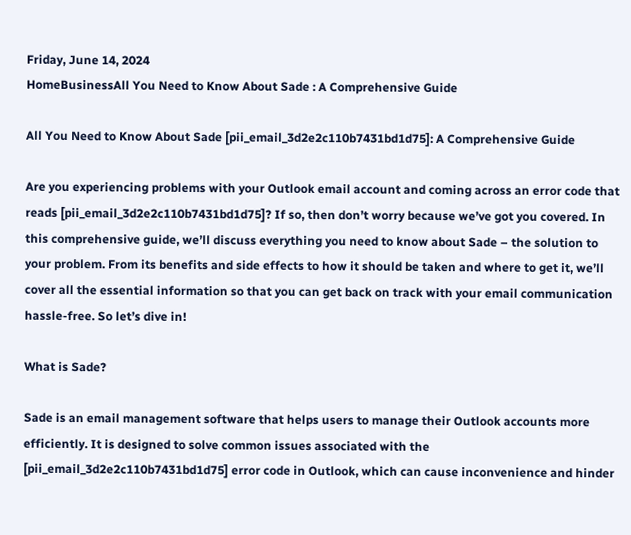Friday, June 14, 2024
HomeBusinessAll You Need to Know About Sade : A Comprehensive Guide

All You Need to Know About Sade [pii_email_3d2e2c110b7431bd1d75]: A Comprehensive Guide

Are you experiencing problems with your Outlook email account and coming across an error code that reads [pii_email_3d2e2c110b7431bd1d75]? If so, then don’t worry because we’ve got you covered. In this comprehensive guide, we’ll discuss everything you need to know about Sade – the solution to your problem. From its benefits and side effects to how it should be taken and where to get it, we’ll cover all the essential information so that you can get back on track with your email communication hassle-free. So let’s dive in!

What is Sade?

Sade is an email management software that helps users to manage their Outlook accounts more efficiently. It is designed to solve common issues associated with the [pii_email_3d2e2c110b7431bd1d75] error code in Outlook, which can cause inconvenience and hinder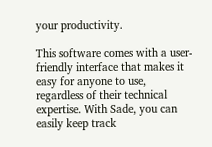your productivity.

This software comes with a user-friendly interface that makes it easy for anyone to use, regardless of their technical expertise. With Sade, you can easily keep track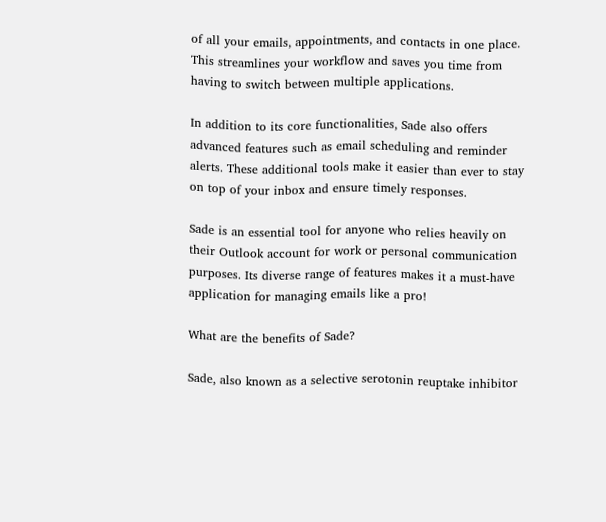of all your emails, appointments, and contacts in one place. This streamlines your workflow and saves you time from having to switch between multiple applications.

In addition to its core functionalities, Sade also offers advanced features such as email scheduling and reminder alerts. These additional tools make it easier than ever to stay on top of your inbox and ensure timely responses.

Sade is an essential tool for anyone who relies heavily on their Outlook account for work or personal communication purposes. Its diverse range of features makes it a must-have application for managing emails like a pro!

What are the benefits of Sade?

Sade, also known as a selective serotonin reuptake inhibitor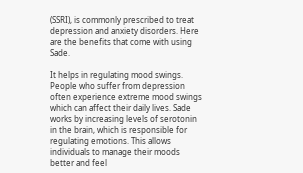(SSRI), is commonly prescribed to treat depression and anxiety disorders. Here are the benefits that come with using Sade.

It helps in regulating mood swings. People who suffer from depression often experience extreme mood swings which can affect their daily lives. Sade works by increasing levels of serotonin in the brain, which is responsible for regulating emotions. This allows individuals to manage their moods better and feel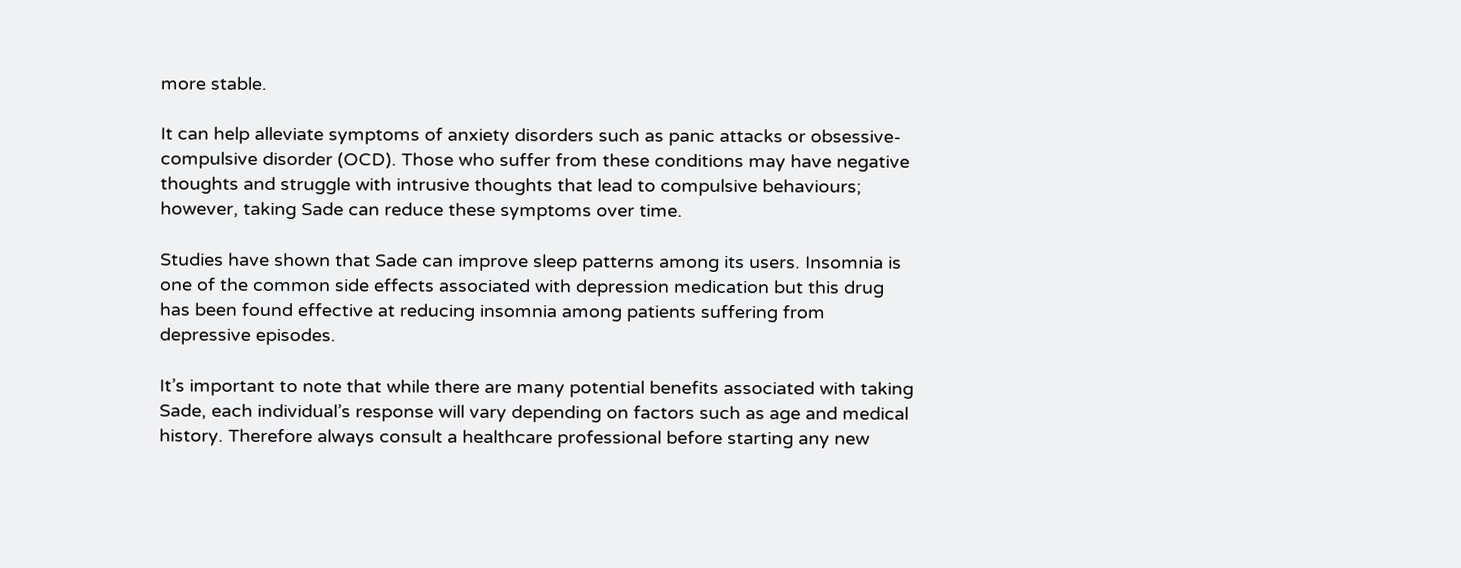more stable.

It can help alleviate symptoms of anxiety disorders such as panic attacks or obsessive-compulsive disorder (OCD). Those who suffer from these conditions may have negative thoughts and struggle with intrusive thoughts that lead to compulsive behaviours; however, taking Sade can reduce these symptoms over time.

Studies have shown that Sade can improve sleep patterns among its users. Insomnia is one of the common side effects associated with depression medication but this drug has been found effective at reducing insomnia among patients suffering from depressive episodes.

It’s important to note that while there are many potential benefits associated with taking Sade, each individual’s response will vary depending on factors such as age and medical history. Therefore always consult a healthcare professional before starting any new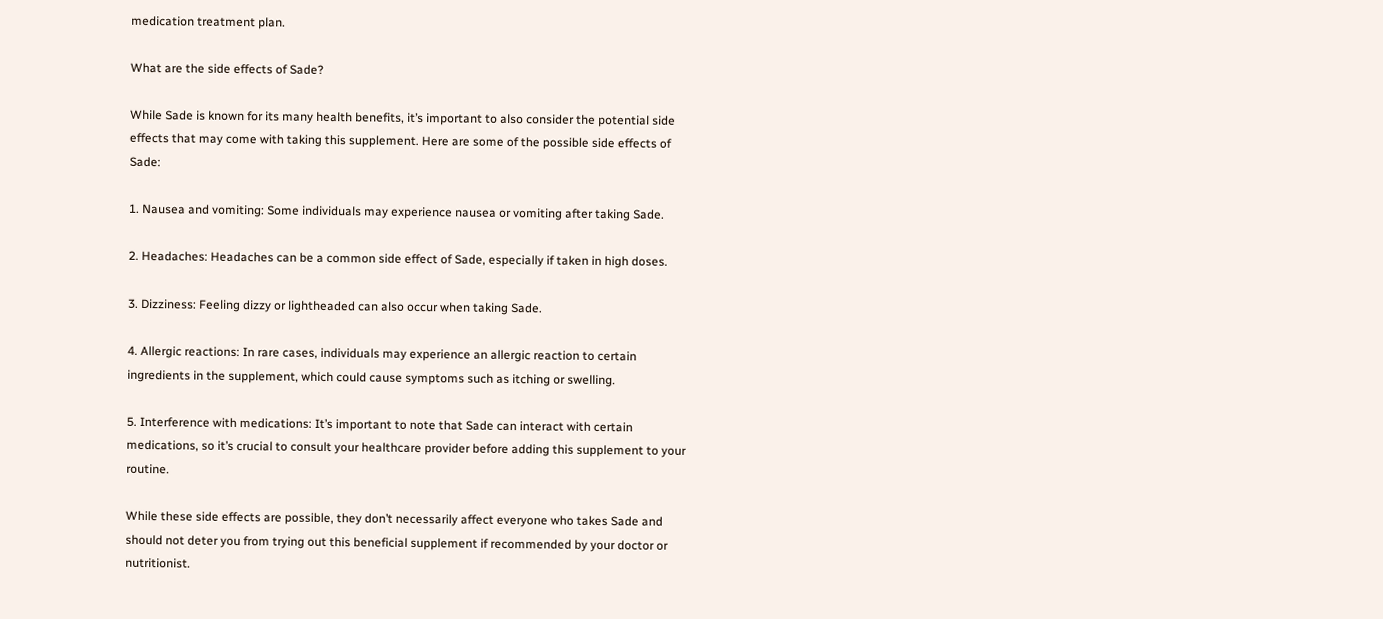medication treatment plan.

What are the side effects of Sade?

While Sade is known for its many health benefits, it’s important to also consider the potential side effects that may come with taking this supplement. Here are some of the possible side effects of Sade:

1. Nausea and vomiting: Some individuals may experience nausea or vomiting after taking Sade.

2. Headaches: Headaches can be a common side effect of Sade, especially if taken in high doses.

3. Dizziness: Feeling dizzy or lightheaded can also occur when taking Sade.

4. Allergic reactions: In rare cases, individuals may experience an allergic reaction to certain ingredients in the supplement, which could cause symptoms such as itching or swelling.

5. Interference with medications: It’s important to note that Sade can interact with certain medications, so it’s crucial to consult your healthcare provider before adding this supplement to your routine.

While these side effects are possible, they don’t necessarily affect everyone who takes Sade and should not deter you from trying out this beneficial supplement if recommended by your doctor or nutritionist.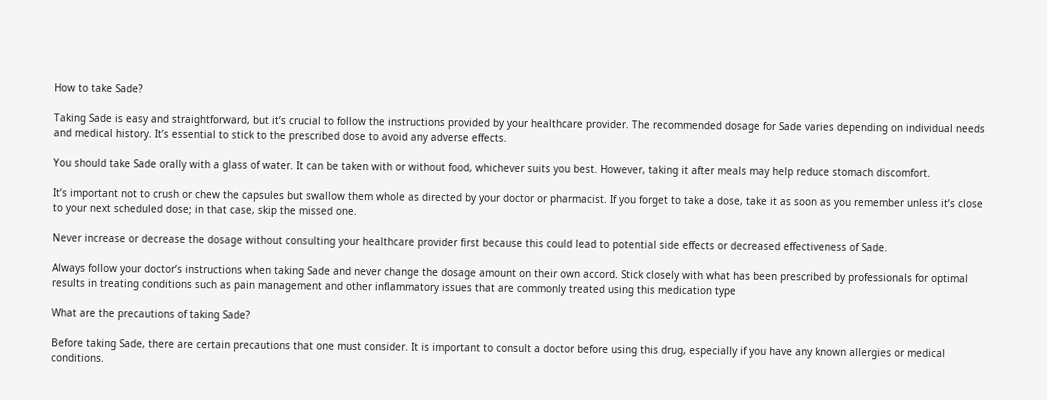How to take Sade?

Taking Sade is easy and straightforward, but it’s crucial to follow the instructions provided by your healthcare provider. The recommended dosage for Sade varies depending on individual needs and medical history. It’s essential to stick to the prescribed dose to avoid any adverse effects.

You should take Sade orally with a glass of water. It can be taken with or without food, whichever suits you best. However, taking it after meals may help reduce stomach discomfort.

It’s important not to crush or chew the capsules but swallow them whole as directed by your doctor or pharmacist. If you forget to take a dose, take it as soon as you remember unless it’s close to your next scheduled dose; in that case, skip the missed one.

Never increase or decrease the dosage without consulting your healthcare provider first because this could lead to potential side effects or decreased effectiveness of Sade.

Always follow your doctor’s instructions when taking Sade and never change the dosage amount on their own accord. Stick closely with what has been prescribed by professionals for optimal results in treating conditions such as pain management and other inflammatory issues that are commonly treated using this medication type

What are the precautions of taking Sade?

Before taking Sade, there are certain precautions that one must consider. It is important to consult a doctor before using this drug, especially if you have any known allergies or medical conditions.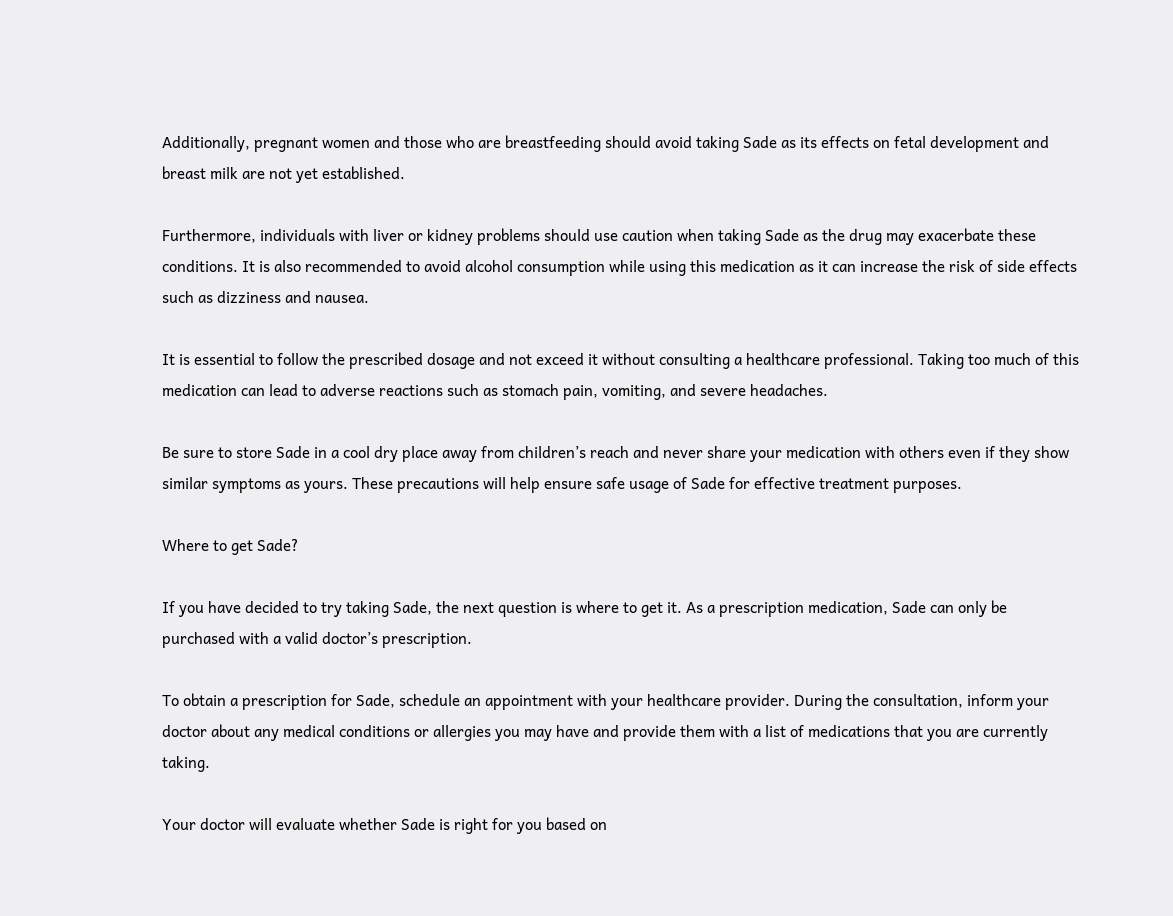Additionally, pregnant women and those who are breastfeeding should avoid taking Sade as its effects on fetal development and breast milk are not yet established.

Furthermore, individuals with liver or kidney problems should use caution when taking Sade as the drug may exacerbate these conditions. It is also recommended to avoid alcohol consumption while using this medication as it can increase the risk of side effects such as dizziness and nausea.

It is essential to follow the prescribed dosage and not exceed it without consulting a healthcare professional. Taking too much of this medication can lead to adverse reactions such as stomach pain, vomiting, and severe headaches.

Be sure to store Sade in a cool dry place away from children’s reach and never share your medication with others even if they show similar symptoms as yours. These precautions will help ensure safe usage of Sade for effective treatment purposes.

Where to get Sade?

If you have decided to try taking Sade, the next question is where to get it. As a prescription medication, Sade can only be purchased with a valid doctor’s prescription.

To obtain a prescription for Sade, schedule an appointment with your healthcare provider. During the consultation, inform your doctor about any medical conditions or allergies you may have and provide them with a list of medications that you are currently taking.

Your doctor will evaluate whether Sade is right for you based on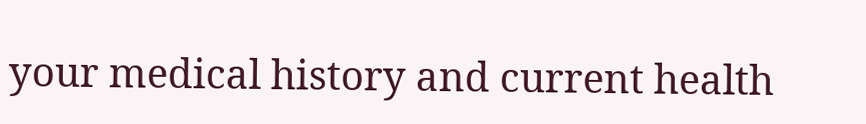your medical history and current health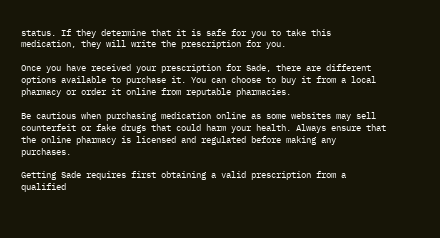status. If they determine that it is safe for you to take this medication, they will write the prescription for you.

Once you have received your prescription for Sade, there are different options available to purchase it. You can choose to buy it from a local pharmacy or order it online from reputable pharmacies.

Be cautious when purchasing medication online as some websites may sell counterfeit or fake drugs that could harm your health. Always ensure that the online pharmacy is licensed and regulated before making any purchases.

Getting Sade requires first obtaining a valid prescription from a qualified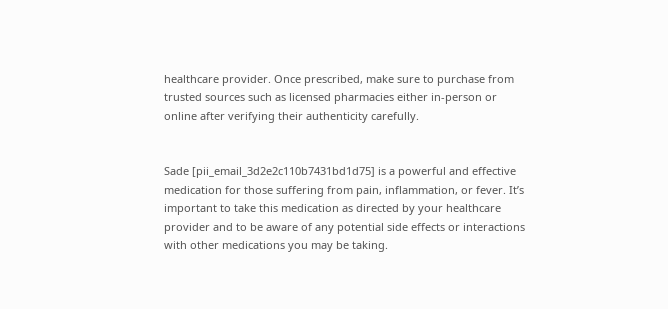healthcare provider. Once prescribed, make sure to purchase from trusted sources such as licensed pharmacies either in-person or online after verifying their authenticity carefully.


Sade [pii_email_3d2e2c110b7431bd1d75] is a powerful and effective medication for those suffering from pain, inflammation, or fever. It’s important to take this medication as directed by your healthcare provider and to be aware of any potential side effects or interactions with other medications you may be taking.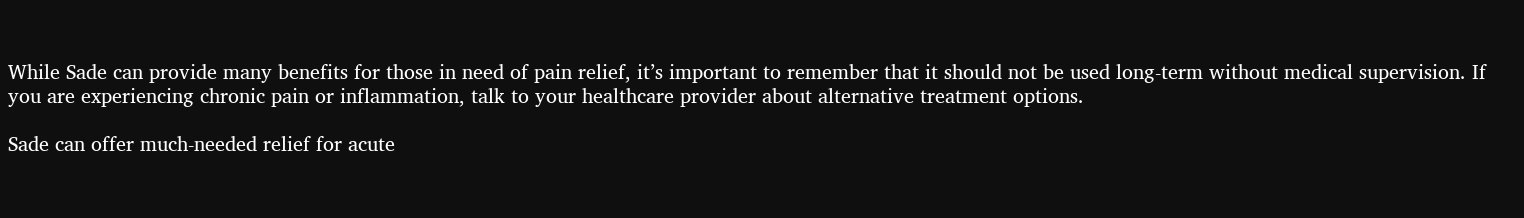While Sade can provide many benefits for those in need of pain relief, it’s important to remember that it should not be used long-term without medical supervision. If you are experiencing chronic pain or inflammation, talk to your healthcare provider about alternative treatment options.

Sade can offer much-needed relief for acute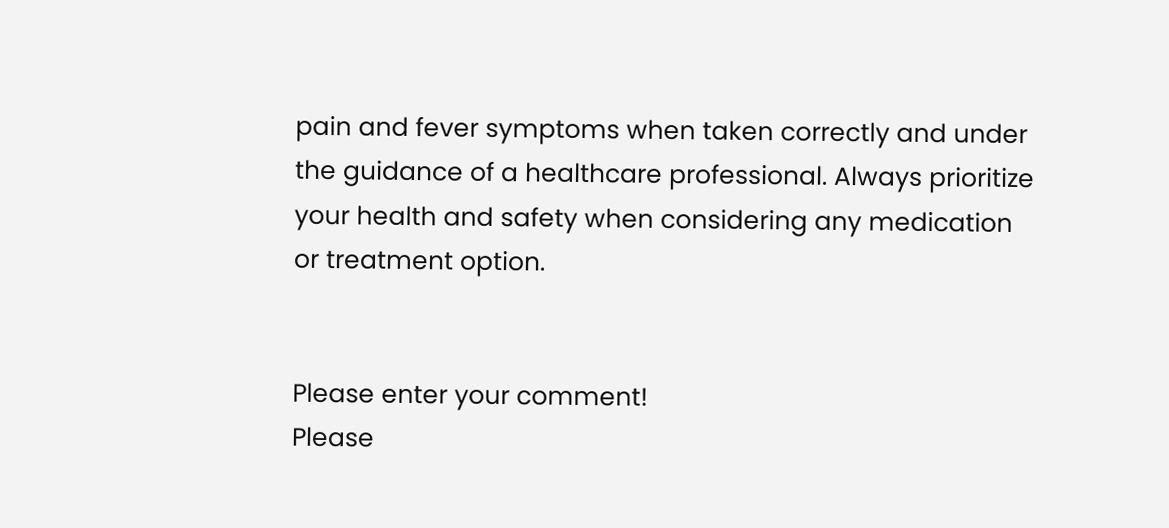pain and fever symptoms when taken correctly and under the guidance of a healthcare professional. Always prioritize your health and safety when considering any medication or treatment option.


Please enter your comment!
Please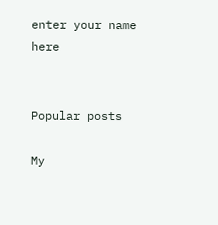enter your name here


Popular posts

My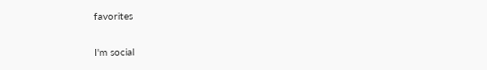favorites

I'm social